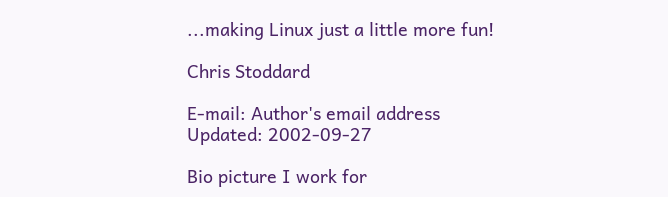...making Linux just a little more fun!

Chris Stoddard

E-mail: Author's email address
Updated: 2002-09-27

Bio picture I work for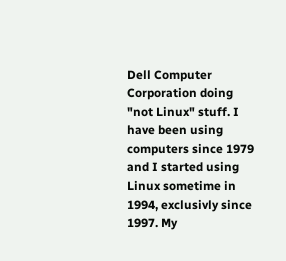Dell Computer Corporation doing "not Linux" stuff. I have been using computers since 1979 and I started using Linux sometime in 1994, exclusivly since 1997. My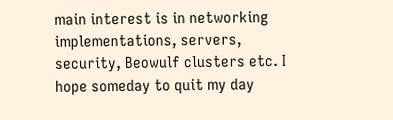main interest is in networking implementations, servers, security, Beowulf clusters etc. I hope someday to quit my day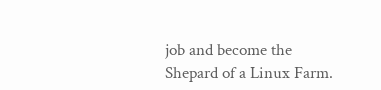job and become the Shepard of a Linux Farm.